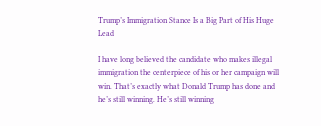Trump’s Immigration Stance Is a Big Part of His Huge Lead

I have long believed the candidate who makes illegal immigration the centerpiece of his or her campaign will win. That’s exactly what Donald Trump has done and he’s still winning. He’s still winning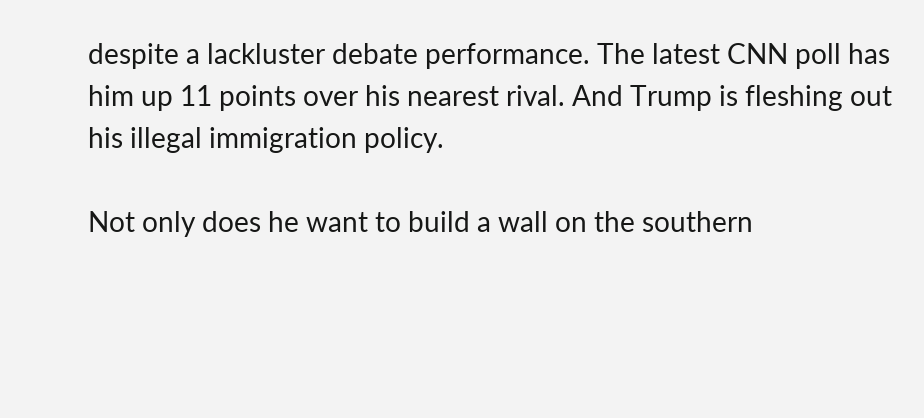despite a lackluster debate performance. The latest CNN poll has him up 11 points over his nearest rival. And Trump is fleshing out his illegal immigration policy.

Not only does he want to build a wall on the southern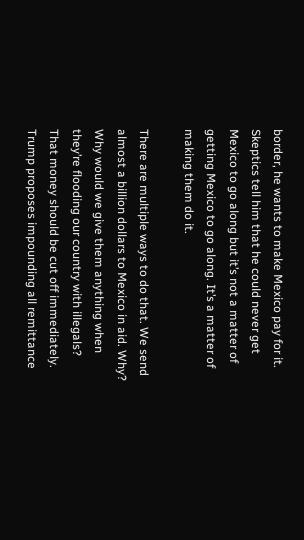border, he wants to make Mexico pay for it. Skeptics tell him that he could never get Mexico to go along but it’s not a matter of getting Mexico to go along. It’s a matter of making them do it.

There are multiple ways to do that. We send almost a billion dollars to Mexico in aid. Why? Why would we give them anything when they’re flooding our country with illegals? That money should be cut off immediately. Trump proposes impounding all remittance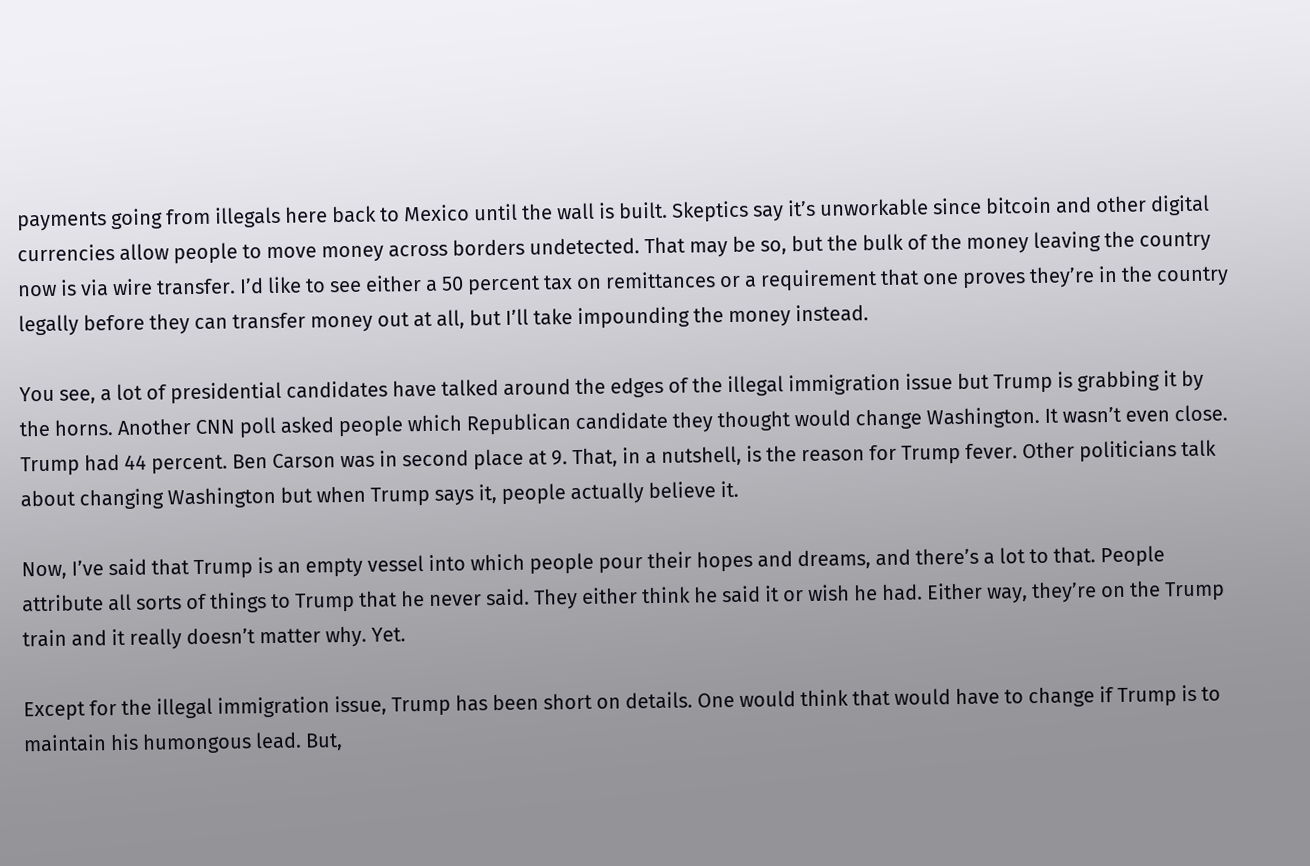payments going from illegals here back to Mexico until the wall is built. Skeptics say it’s unworkable since bitcoin and other digital currencies allow people to move money across borders undetected. That may be so, but the bulk of the money leaving the country now is via wire transfer. I’d like to see either a 50 percent tax on remittances or a requirement that one proves they’re in the country legally before they can transfer money out at all, but I’ll take impounding the money instead.

You see, a lot of presidential candidates have talked around the edges of the illegal immigration issue but Trump is grabbing it by the horns. Another CNN poll asked people which Republican candidate they thought would change Washington. It wasn’t even close. Trump had 44 percent. Ben Carson was in second place at 9. That, in a nutshell, is the reason for Trump fever. Other politicians talk about changing Washington but when Trump says it, people actually believe it.

Now, I’ve said that Trump is an empty vessel into which people pour their hopes and dreams, and there’s a lot to that. People attribute all sorts of things to Trump that he never said. They either think he said it or wish he had. Either way, they’re on the Trump train and it really doesn’t matter why. Yet.

Except for the illegal immigration issue, Trump has been short on details. One would think that would have to change if Trump is to maintain his humongous lead. But,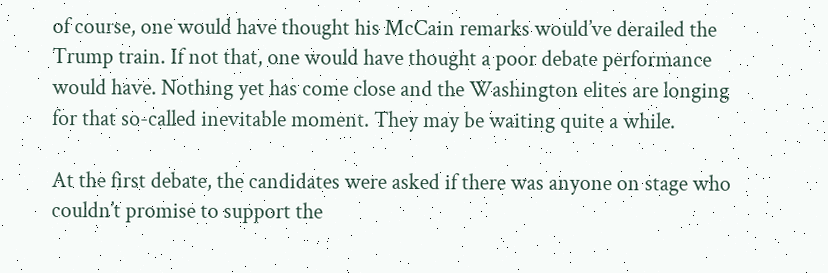of course, one would have thought his McCain remarks would’ve derailed the Trump train. If not that, one would have thought a poor debate performance would have. Nothing yet has come close and the Washington elites are longing for that so-called inevitable moment. They may be waiting quite a while.

At the first debate, the candidates were asked if there was anyone on stage who couldn’t promise to support the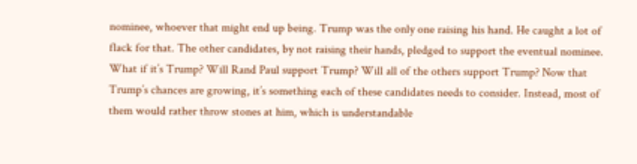nominee, whoever that might end up being. Trump was the only one raising his hand. He caught a lot of flack for that. The other candidates, by not raising their hands, pledged to support the eventual nominee. What if it’s Trump? Will Rand Paul support Trump? Will all of the others support Trump? Now that Trump’s chances are growing, it’s something each of these candidates needs to consider. Instead, most of them would rather throw stones at him, which is understandable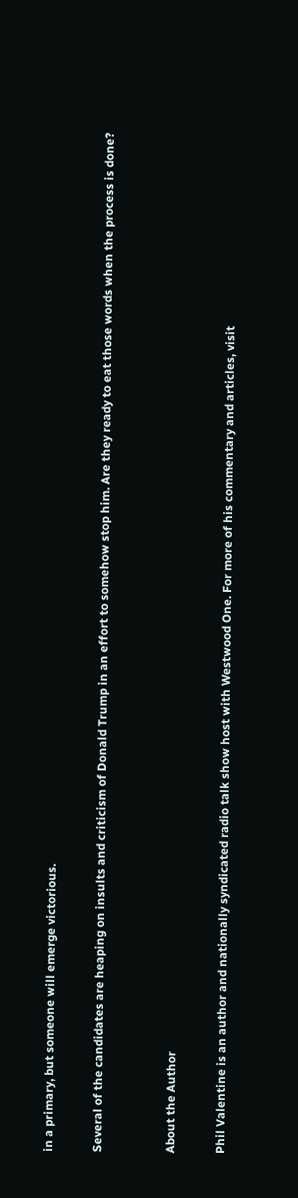in a primary, but someone will emerge victorious.

Several of the candidates are heaping on insults and criticism of Donald Trump in an effort to somehow stop him. Are they ready to eat those words when the process is done?


About the Author

Phil Valentine is an author and nationally syndicated radio talk show host with Westwood One. For more of his commentary and articles, visit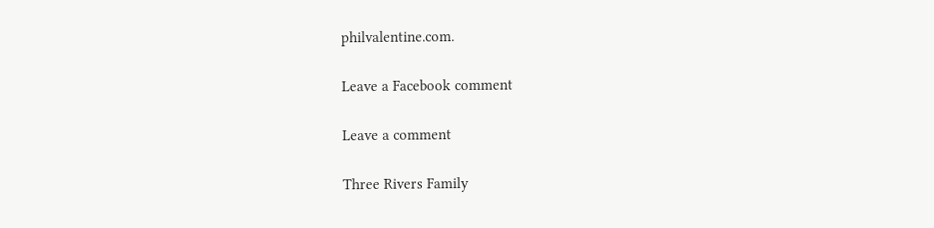philvalentine.com.

Leave a Facebook comment

Leave a comment

Three Rivers Family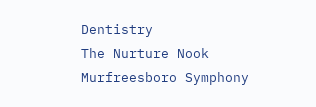Dentistry
The Nurture Nook
Murfreesboro Symphony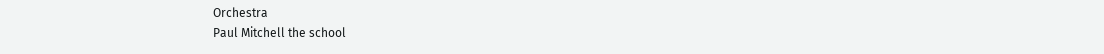Orchestra
Paul Mitchell the school